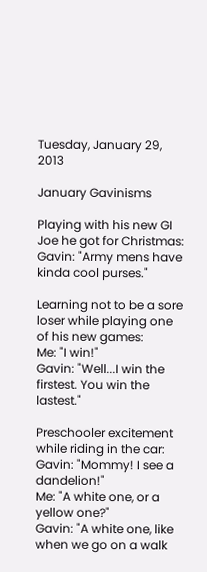Tuesday, January 29, 2013

January Gavinisms

Playing with his new GI Joe he got for Christmas:
Gavin: "Army mens have kinda cool purses."

Learning not to be a sore loser while playing one of his new games:
Me: "I win!"
Gavin: "Well...I win the firstest. You win the lastest."

Preschooler excitement while riding in the car:
Gavin: "Mommy! I see a dandelion!"
Me: "A white one, or a yellow one?"
Gavin: "A white one, like when we go on a walk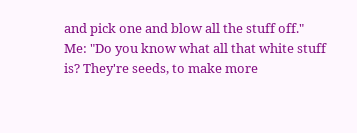and pick one and blow all the stuff off."
Me: "Do you know what all that white stuff is? They're seeds, to make more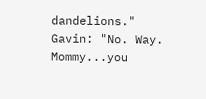dandelions."
Gavin: "No. Way. Mommy...you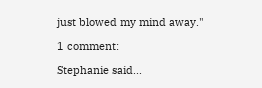just blowed my mind away."

1 comment:

Stephanie said...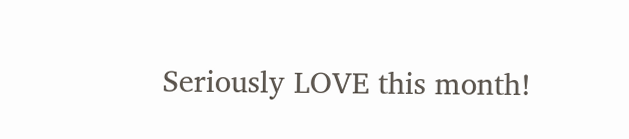Seriously LOVE this month!